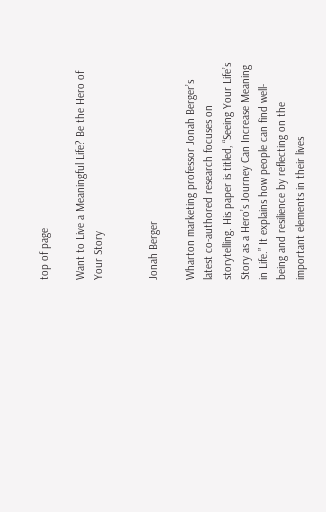top of page

Want to Live a Meaningful Life? Be the Hero of Your Story


Jonah Berger

Wharton marketing professor Jonah Berger’s latest co-authored research focuses on storytelling. His paper is titled, “Seeing Your Life’s Story as a Hero’s Journey Can Increase Meaning in Life.” It explains how people can find well-being and resilience by reflecting on the important elements in their lives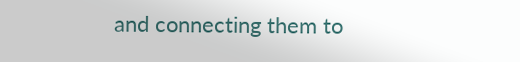and connecting them to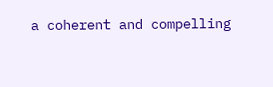a coherent and compelling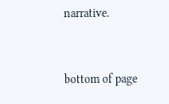narrative.


bottom of page